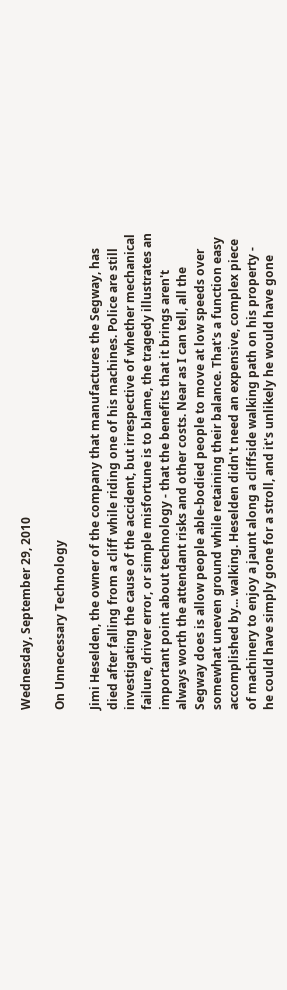Wednesday, September 29, 2010

On Unnecessary Technology

Jimi Heselden, the owner of the company that manufactures the Segway, has died after falling from a cliff while riding one of his machines. Police are still investigating the cause of the accident, but irrespective of whether mechanical failure, driver error, or simple misfortune is to blame, the tragedy illustrates an important point about technology - that the benefits that it brings aren't always worth the attendant risks and other costs. Near as I can tell, all the Segway does is allow people able-bodied people to move at low speeds over somewhat uneven ground while retaining their balance. That's a function easy accomplished by... walking. Heselden didn't need an expensive, complex piece of machinery to enjoy a jaunt along a cliffside walking path on his property - he could have simply gone for a stroll, and it's unlikely he would have gone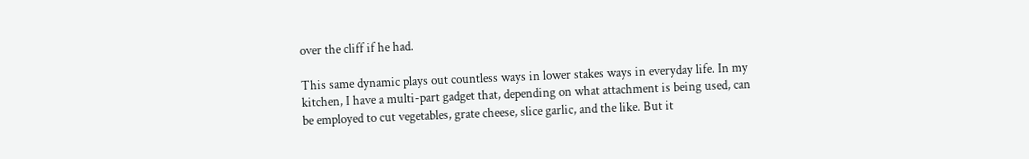over the cliff if he had.

This same dynamic plays out countless ways in lower stakes ways in everyday life. In my kitchen, I have a multi-part gadget that, depending on what attachment is being used, can be employed to cut vegetables, grate cheese, slice garlic, and the like. But it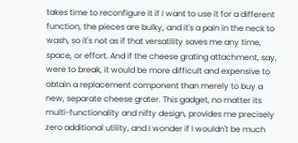takes time to reconfigure it if I want to use it for a different function, the pieces are bulky, and it's a pain in the neck to wash, so it's not as if that versatility saves me any time, space, or effort. And if the cheese grating attachment, say, were to break, it would be more difficult and expensive to obtain a replacement component than merely to buy a new, separate cheese grater. This gadget, no matter its multi-functionality and nifty design, provides me precisely zero additional utility, and I wonder if I wouldn't be much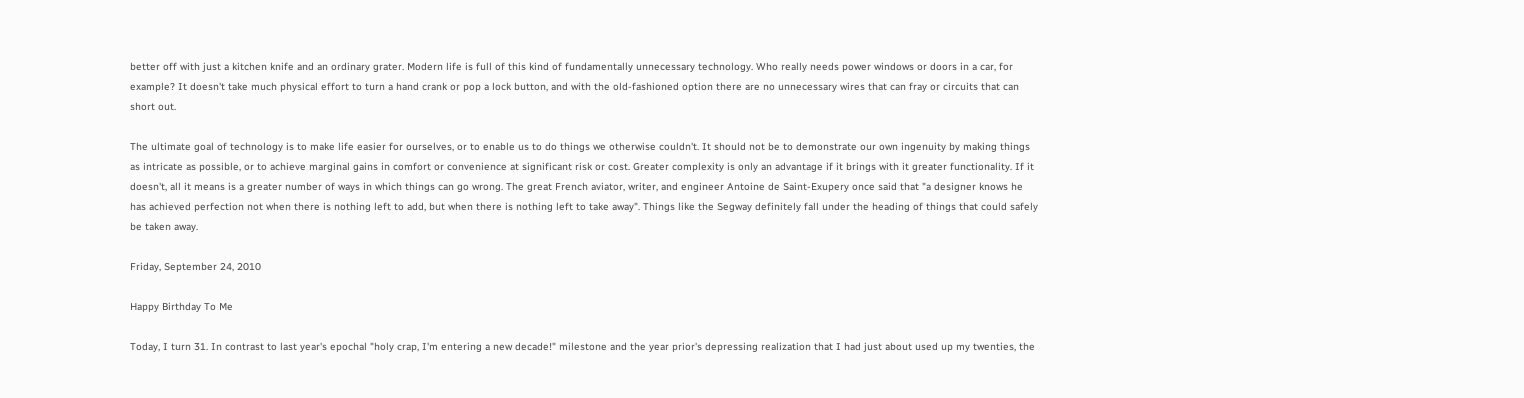better off with just a kitchen knife and an ordinary grater. Modern life is full of this kind of fundamentally unnecessary technology. Who really needs power windows or doors in a car, for example? It doesn't take much physical effort to turn a hand crank or pop a lock button, and with the old-fashioned option there are no unnecessary wires that can fray or circuits that can short out.

The ultimate goal of technology is to make life easier for ourselves, or to enable us to do things we otherwise couldn't. It should not be to demonstrate our own ingenuity by making things as intricate as possible, or to achieve marginal gains in comfort or convenience at significant risk or cost. Greater complexity is only an advantage if it brings with it greater functionality. If it doesn't, all it means is a greater number of ways in which things can go wrong. The great French aviator, writer, and engineer Antoine de Saint-Exupery once said that "a designer knows he has achieved perfection not when there is nothing left to add, but when there is nothing left to take away". Things like the Segway definitely fall under the heading of things that could safely be taken away.

Friday, September 24, 2010

Happy Birthday To Me

Today, I turn 31. In contrast to last year's epochal "holy crap, I'm entering a new decade!" milestone and the year prior's depressing realization that I had just about used up my twenties, the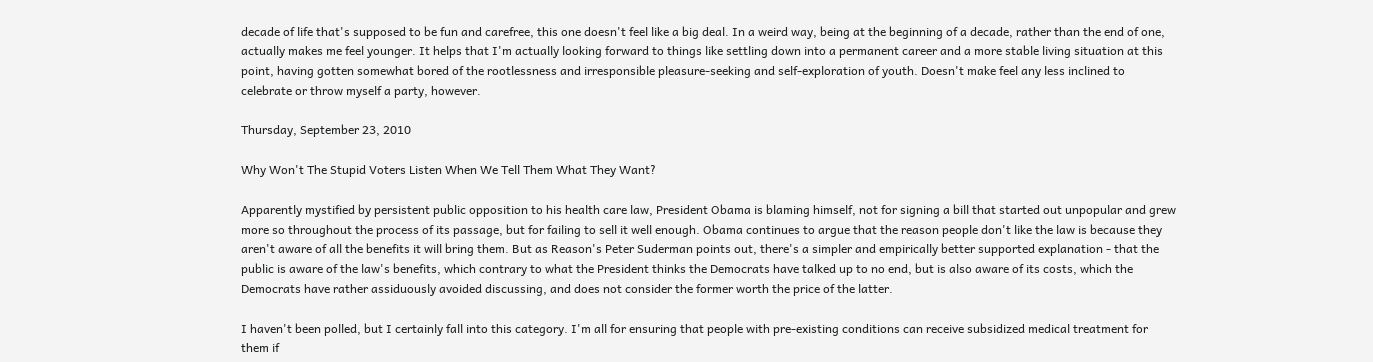decade of life that's supposed to be fun and carefree, this one doesn't feel like a big deal. In a weird way, being at the beginning of a decade, rather than the end of one, actually makes me feel younger. It helps that I'm actually looking forward to things like settling down into a permanent career and a more stable living situation at this point, having gotten somewhat bored of the rootlessness and irresponsible pleasure-seeking and self-exploration of youth. Doesn't make feel any less inclined to celebrate or throw myself a party, however.

Thursday, September 23, 2010

Why Won't The Stupid Voters Listen When We Tell Them What They Want?

Apparently mystified by persistent public opposition to his health care law, President Obama is blaming himself, not for signing a bill that started out unpopular and grew more so throughout the process of its passage, but for failing to sell it well enough. Obama continues to argue that the reason people don't like the law is because they aren't aware of all the benefits it will bring them. But as Reason's Peter Suderman points out, there's a simpler and empirically better supported explanation - that the public is aware of the law's benefits, which contrary to what the President thinks the Democrats have talked up to no end, but is also aware of its costs, which the Democrats have rather assiduously avoided discussing, and does not consider the former worth the price of the latter.

I haven't been polled, but I certainly fall into this category. I'm all for ensuring that people with pre-existing conditions can receive subsidized medical treatment for them if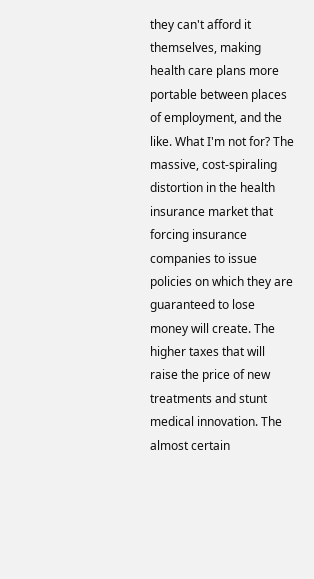they can't afford it themselves, making health care plans more portable between places of employment, and the like. What I'm not for? The massive, cost-spiraling distortion in the health insurance market that forcing insurance companies to issue policies on which they are guaranteed to lose money will create. The higher taxes that will raise the price of new treatments and stunt medical innovation. The almost certain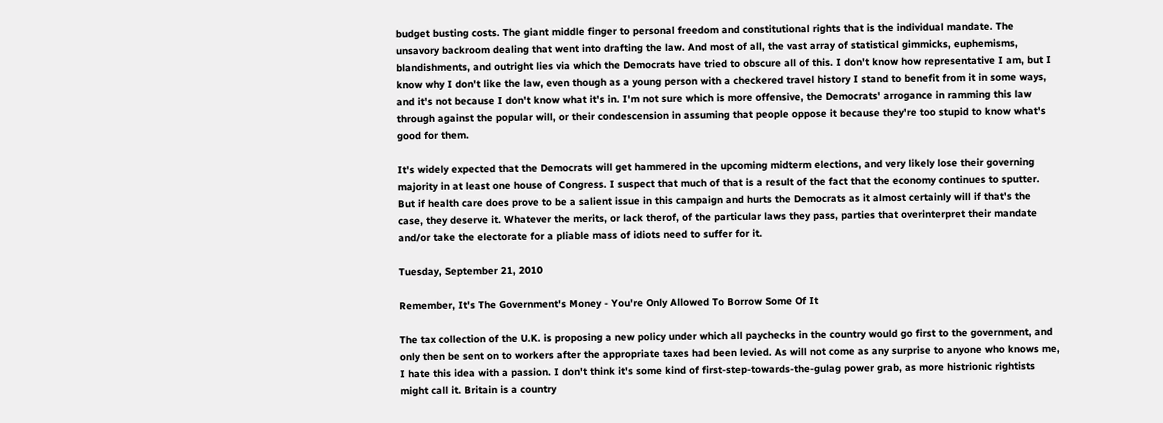budget busting costs. The giant middle finger to personal freedom and constitutional rights that is the individual mandate. The unsavory backroom dealing that went into drafting the law. And most of all, the vast array of statistical gimmicks, euphemisms, blandishments, and outright lies via which the Democrats have tried to obscure all of this. I don't know how representative I am, but I know why I don't like the law, even though as a young person with a checkered travel history I stand to benefit from it in some ways, and it's not because I don't know what it's in. I'm not sure which is more offensive, the Democrats' arrogance in ramming this law through against the popular will, or their condescension in assuming that people oppose it because they're too stupid to know what's good for them.

It's widely expected that the Democrats will get hammered in the upcoming midterm elections, and very likely lose their governing majority in at least one house of Congress. I suspect that much of that is a result of the fact that the economy continues to sputter. But if health care does prove to be a salient issue in this campaign and hurts the Democrats as it almost certainly will if that's the case, they deserve it. Whatever the merits, or lack therof, of the particular laws they pass, parties that overinterpret their mandate and/or take the electorate for a pliable mass of idiots need to suffer for it.

Tuesday, September 21, 2010

Remember, It's The Government's Money - You're Only Allowed To Borrow Some Of It

The tax collection of the U.K. is proposing a new policy under which all paychecks in the country would go first to the government, and only then be sent on to workers after the appropriate taxes had been levied. As will not come as any surprise to anyone who knows me, I hate this idea with a passion. I don't think it's some kind of first-step-towards-the-gulag power grab, as more histrionic rightists might call it. Britain is a country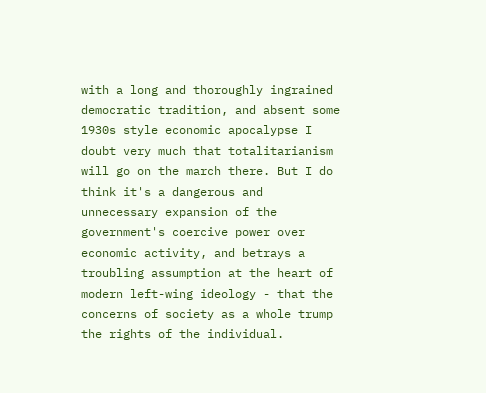with a long and thoroughly ingrained democratic tradition, and absent some 1930s style economic apocalypse I doubt very much that totalitarianism will go on the march there. But I do think it's a dangerous and unnecessary expansion of the government's coercive power over economic activity, and betrays a troubling assumption at the heart of modern left-wing ideology - that the concerns of society as a whole trump the rights of the individual.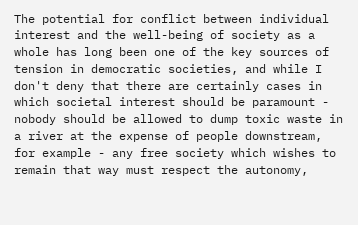The potential for conflict between individual interest and the well-being of society as a whole has long been one of the key sources of tension in democratic societies, and while I don't deny that there are certainly cases in which societal interest should be paramount - nobody should be allowed to dump toxic waste in a river at the expense of people downstream, for example - any free society which wishes to remain that way must respect the autonomy,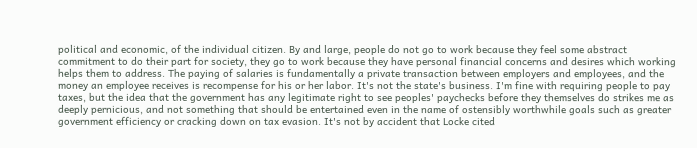political and economic, of the individual citizen. By and large, people do not go to work because they feel some abstract commitment to do their part for society, they go to work because they have personal financial concerns and desires which working helps them to address. The paying of salaries is fundamentally a private transaction between employers and employees, and the money an employee receives is recompense for his or her labor. It's not the state's business. I'm fine with requiring people to pay taxes, but the idea that the government has any legitimate right to see peoples' paychecks before they themselves do strikes me as deeply pernicious, and not something that should be entertained even in the name of ostensibly worthwhile goals such as greater government efficiency or cracking down on tax evasion. It's not by accident that Locke cited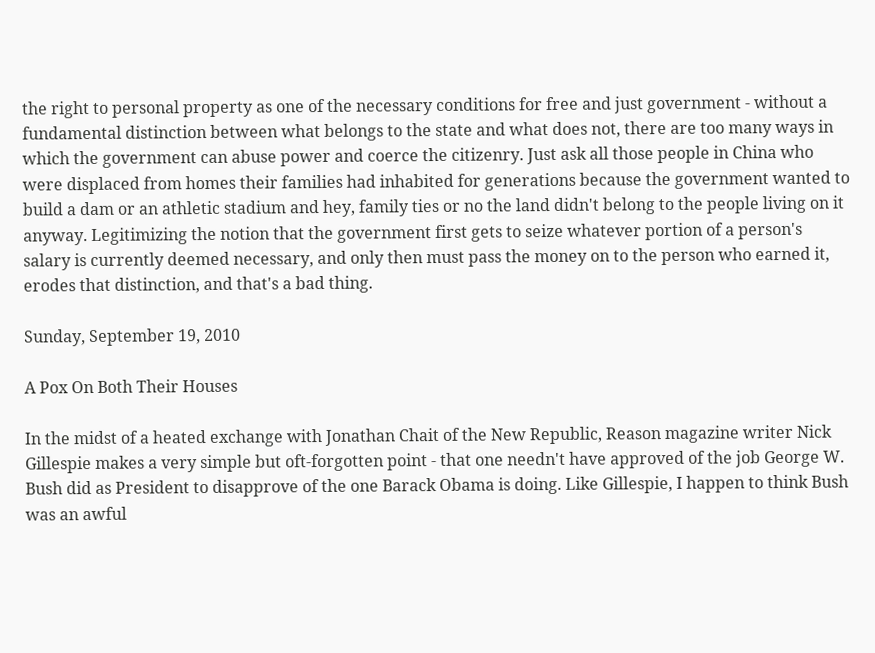the right to personal property as one of the necessary conditions for free and just government - without a fundamental distinction between what belongs to the state and what does not, there are too many ways in which the government can abuse power and coerce the citizenry. Just ask all those people in China who were displaced from homes their families had inhabited for generations because the government wanted to build a dam or an athletic stadium and hey, family ties or no the land didn't belong to the people living on it anyway. Legitimizing the notion that the government first gets to seize whatever portion of a person's salary is currently deemed necessary, and only then must pass the money on to the person who earned it, erodes that distinction, and that's a bad thing.

Sunday, September 19, 2010

A Pox On Both Their Houses

In the midst of a heated exchange with Jonathan Chait of the New Republic, Reason magazine writer Nick Gillespie makes a very simple but oft-forgotten point - that one needn't have approved of the job George W. Bush did as President to disapprove of the one Barack Obama is doing. Like Gillespie, I happen to think Bush was an awful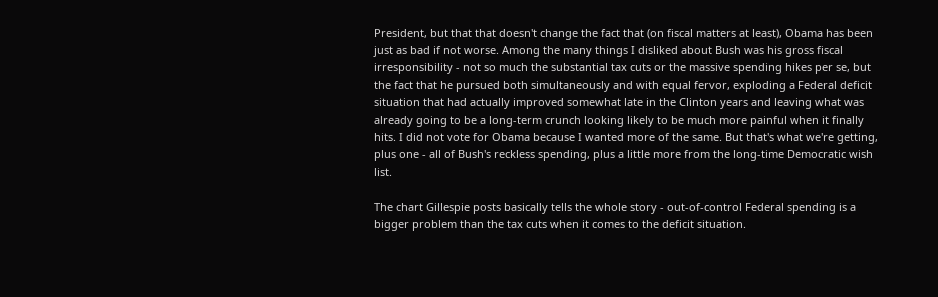President, but that that doesn't change the fact that (on fiscal matters at least), Obama has been just as bad if not worse. Among the many things I disliked about Bush was his gross fiscal irresponsibility - not so much the substantial tax cuts or the massive spending hikes per se, but the fact that he pursued both simultaneously and with equal fervor, exploding a Federal deficit situation that had actually improved somewhat late in the Clinton years and leaving what was already going to be a long-term crunch looking likely to be much more painful when it finally hits. I did not vote for Obama because I wanted more of the same. But that's what we're getting, plus one - all of Bush's reckless spending, plus a little more from the long-time Democratic wish list.

The chart Gillespie posts basically tells the whole story - out-of-control Federal spending is a bigger problem than the tax cuts when it comes to the deficit situation.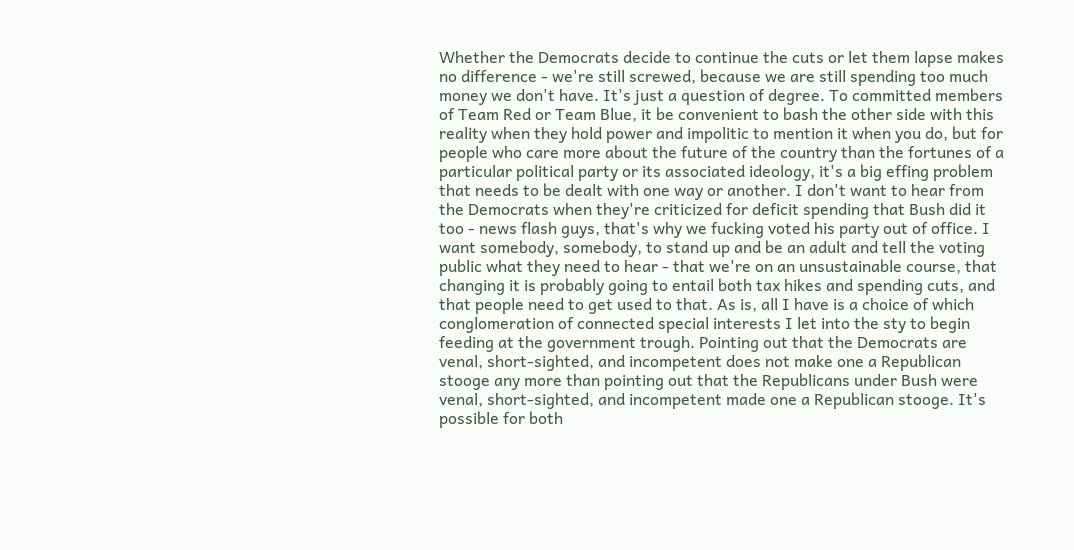Whether the Democrats decide to continue the cuts or let them lapse makes no difference - we're still screwed, because we are still spending too much money we don't have. It's just a question of degree. To committed members of Team Red or Team Blue, it be convenient to bash the other side with this reality when they hold power and impolitic to mention it when you do, but for people who care more about the future of the country than the fortunes of a particular political party or its associated ideology, it's a big effing problem that needs to be dealt with one way or another. I don't want to hear from the Democrats when they're criticized for deficit spending that Bush did it too - news flash guys, that's why we fucking voted his party out of office. I want somebody, somebody, to stand up and be an adult and tell the voting public what they need to hear - that we're on an unsustainable course, that changing it is probably going to entail both tax hikes and spending cuts, and that people need to get used to that. As is, all I have is a choice of which conglomeration of connected special interests I let into the sty to begin feeding at the government trough. Pointing out that the Democrats are venal, short-sighted, and incompetent does not make one a Republican stooge any more than pointing out that the Republicans under Bush were venal, short-sighted, and incompetent made one a Republican stooge. It's possible for both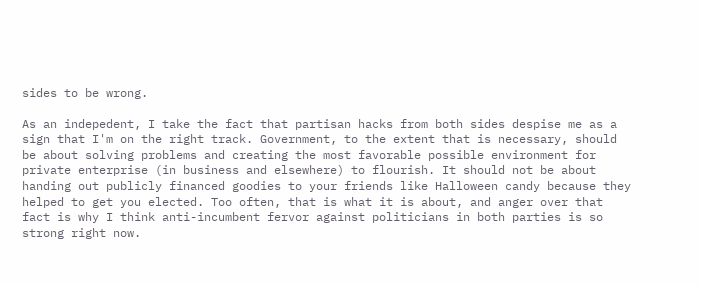sides to be wrong.

As an indepedent, I take the fact that partisan hacks from both sides despise me as a sign that I'm on the right track. Government, to the extent that is necessary, should be about solving problems and creating the most favorable possible environment for private enterprise (in business and elsewhere) to flourish. It should not be about handing out publicly financed goodies to your friends like Halloween candy because they helped to get you elected. Too often, that is what it is about, and anger over that fact is why I think anti-incumbent fervor against politicians in both parties is so strong right now.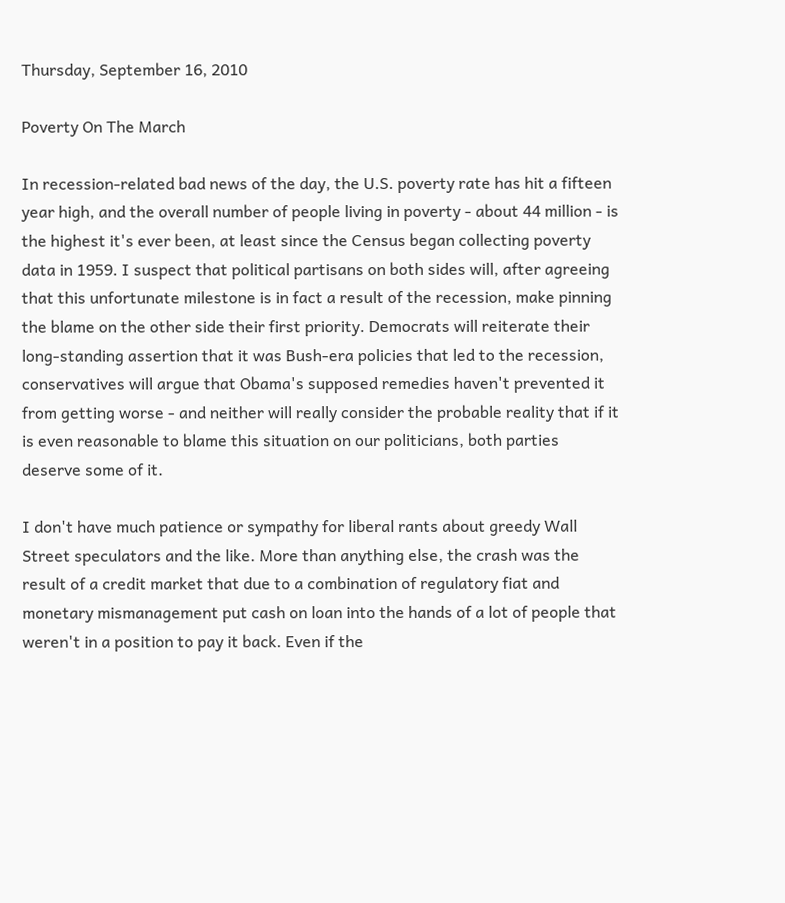Thursday, September 16, 2010

Poverty On The March

In recession-related bad news of the day, the U.S. poverty rate has hit a fifteen year high, and the overall number of people living in poverty - about 44 million - is the highest it's ever been, at least since the Census began collecting poverty data in 1959. I suspect that political partisans on both sides will, after agreeing that this unfortunate milestone is in fact a result of the recession, make pinning the blame on the other side their first priority. Democrats will reiterate their long-standing assertion that it was Bush-era policies that led to the recession, conservatives will argue that Obama's supposed remedies haven't prevented it from getting worse - and neither will really consider the probable reality that if it is even reasonable to blame this situation on our politicians, both parties deserve some of it.

I don't have much patience or sympathy for liberal rants about greedy Wall Street speculators and the like. More than anything else, the crash was the result of a credit market that due to a combination of regulatory fiat and monetary mismanagement put cash on loan into the hands of a lot of people that weren't in a position to pay it back. Even if the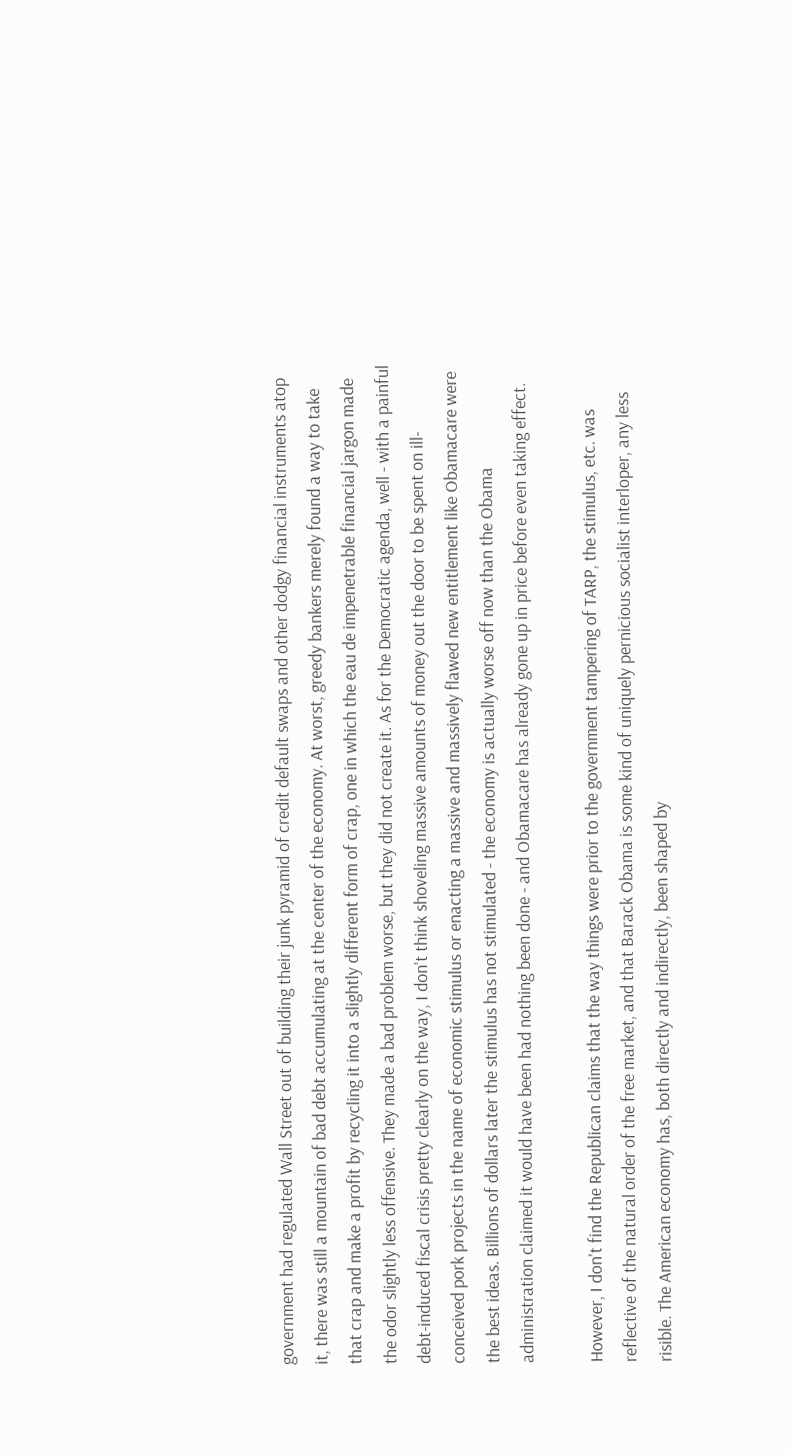government had regulated Wall Street out of building their junk pyramid of credit default swaps and other dodgy financial instruments atop it, there was still a mountain of bad debt accumulating at the center of the economy. At worst, greedy bankers merely found a way to take that crap and make a profit by recycling it into a slightly different form of crap, one in which the eau de impenetrable financial jargon made the odor slightly less offensive. They made a bad problem worse, but they did not create it. As for the Democratic agenda, well - with a painful debt-induced fiscal crisis pretty clearly on the way, I don't think shoveling massive amounts of money out the door to be spent on ill-conceived pork projects in the name of economic stimulus or enacting a massive and massively flawed new entitlement like Obamacare were the best ideas. Billions of dollars later the stimulus has not stimulated - the economy is actually worse off now than the Obama administration claimed it would have been had nothing been done - and Obamacare has already gone up in price before even taking effect.

However, I don't find the Republican claims that the way things were prior to the government tampering of TARP, the stimulus, etc. was reflective of the natural order of the free market, and that Barack Obama is some kind of uniquely pernicious socialist interloper, any less risible. The American economy has, both directly and indirectly, been shaped by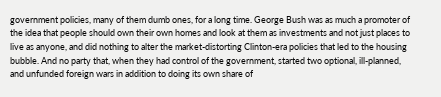government policies, many of them dumb ones, for a long time. George Bush was as much a promoter of the idea that people should own their own homes and look at them as investments and not just places to live as anyone, and did nothing to alter the market-distorting Clinton-era policies that led to the housing bubble. And no party that, when they had control of the government, started two optional, ill-planned, and unfunded foreign wars in addition to doing its own share of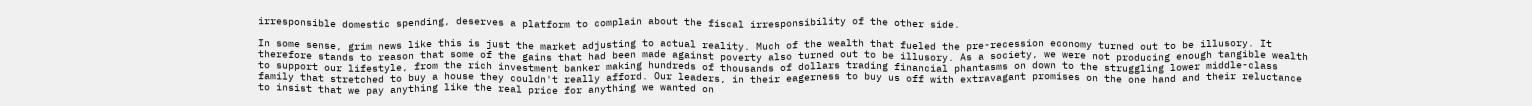irresponsible domestic spending, deserves a platform to complain about the fiscal irresponsibility of the other side.

In some sense, grim news like this is just the market adjusting to actual reality. Much of the wealth that fueled the pre-recession economy turned out to be illusory. It therefore stands to reason that some of the gains that had been made against poverty also turned out to be illusory. As a society, we were not producing enough tangible wealth to support our lifestyle, from the rich investment banker making hundreds of thousands of dollars trading financial phantasms on down to the struggling lower middle-class family that stretched to buy a house they couldn't really afford. Our leaders, in their eagerness to buy us off with extravagant promises on the one hand and their reluctance to insist that we pay anything like the real price for anything we wanted on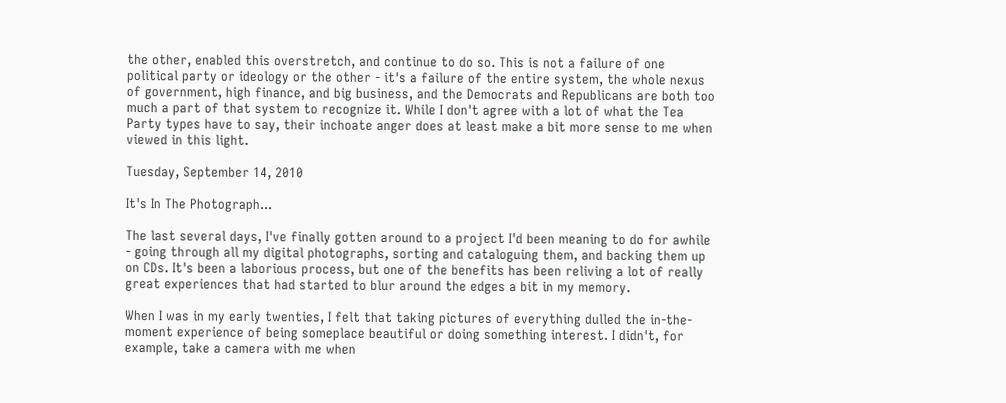the other, enabled this overstretch, and continue to do so. This is not a failure of one political party or ideology or the other - it's a failure of the entire system, the whole nexus of government, high finance, and big business, and the Democrats and Republicans are both too much a part of that system to recognize it. While I don't agree with a lot of what the Tea Party types have to say, their inchoate anger does at least make a bit more sense to me when viewed in this light.

Tuesday, September 14, 2010

It's In The Photograph...

The last several days, I've finally gotten around to a project I'd been meaning to do for awhile - going through all my digital photographs, sorting and cataloguing them, and backing them up on CDs. It's been a laborious process, but one of the benefits has been reliving a lot of really great experiences that had started to blur around the edges a bit in my memory.

When I was in my early twenties, I felt that taking pictures of everything dulled the in-the-moment experience of being someplace beautiful or doing something interest. I didn't, for example, take a camera with me when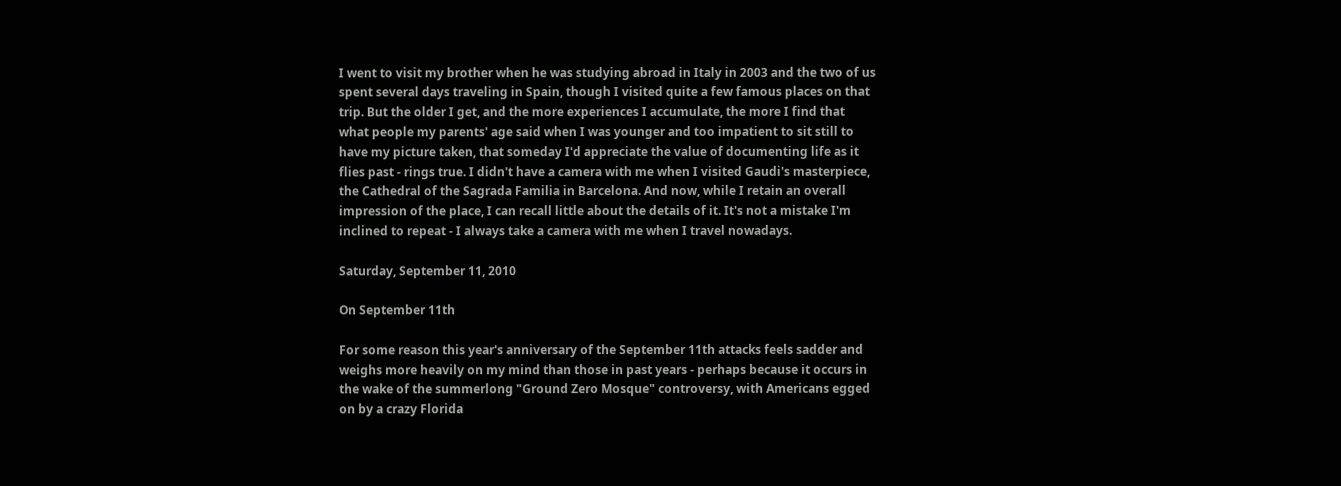I went to visit my brother when he was studying abroad in Italy in 2003 and the two of us spent several days traveling in Spain, though I visited quite a few famous places on that trip. But the older I get, and the more experiences I accumulate, the more I find that what people my parents' age said when I was younger and too impatient to sit still to have my picture taken, that someday I'd appreciate the value of documenting life as it flies past - rings true. I didn't have a camera with me when I visited Gaudi's masterpiece, the Cathedral of the Sagrada Familia in Barcelona. And now, while I retain an overall impression of the place, I can recall little about the details of it. It's not a mistake I'm inclined to repeat - I always take a camera with me when I travel nowadays.

Saturday, September 11, 2010

On September 11th

For some reason this year's anniversary of the September 11th attacks feels sadder and weighs more heavily on my mind than those in past years - perhaps because it occurs in the wake of the summerlong "Ground Zero Mosque" controversy, with Americans egged on by a crazy Florida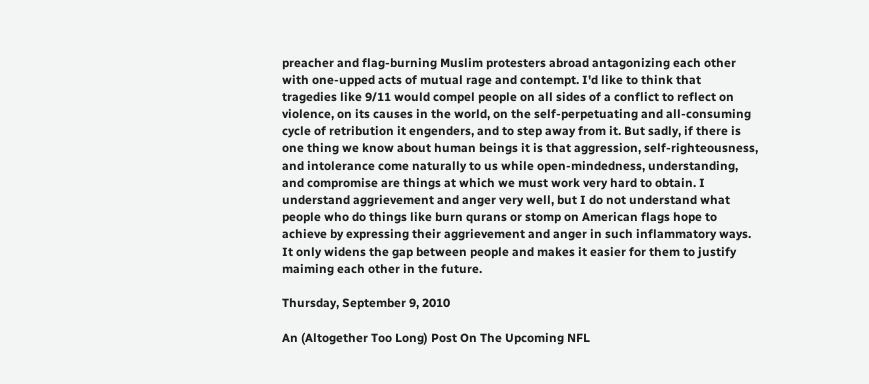preacher and flag-burning Muslim protesters abroad antagonizing each other with one-upped acts of mutual rage and contempt. I'd like to think that tragedies like 9/11 would compel people on all sides of a conflict to reflect on violence, on its causes in the world, on the self-perpetuating and all-consuming cycle of retribution it engenders, and to step away from it. But sadly, if there is one thing we know about human beings it is that aggression, self-righteousness, and intolerance come naturally to us while open-mindedness, understanding, and compromise are things at which we must work very hard to obtain. I understand aggrievement and anger very well, but I do not understand what people who do things like burn qurans or stomp on American flags hope to achieve by expressing their aggrievement and anger in such inflammatory ways. It only widens the gap between people and makes it easier for them to justify maiming each other in the future.

Thursday, September 9, 2010

An (Altogether Too Long) Post On The Upcoming NFL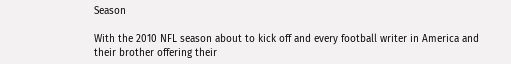Season

With the 2010 NFL season about to kick off and every football writer in America and their brother offering their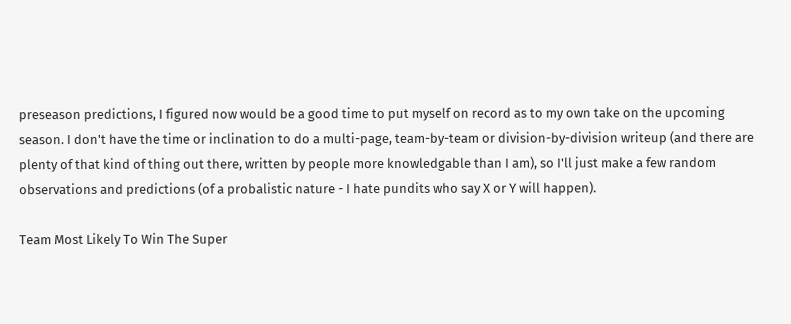preseason predictions, I figured now would be a good time to put myself on record as to my own take on the upcoming season. I don't have the time or inclination to do a multi-page, team-by-team or division-by-division writeup (and there are plenty of that kind of thing out there, written by people more knowledgable than I am), so I'll just make a few random observations and predictions (of a probalistic nature - I hate pundits who say X or Y will happen).

Team Most Likely To Win The Super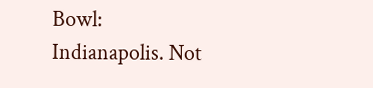Bowl: Indianapolis. Not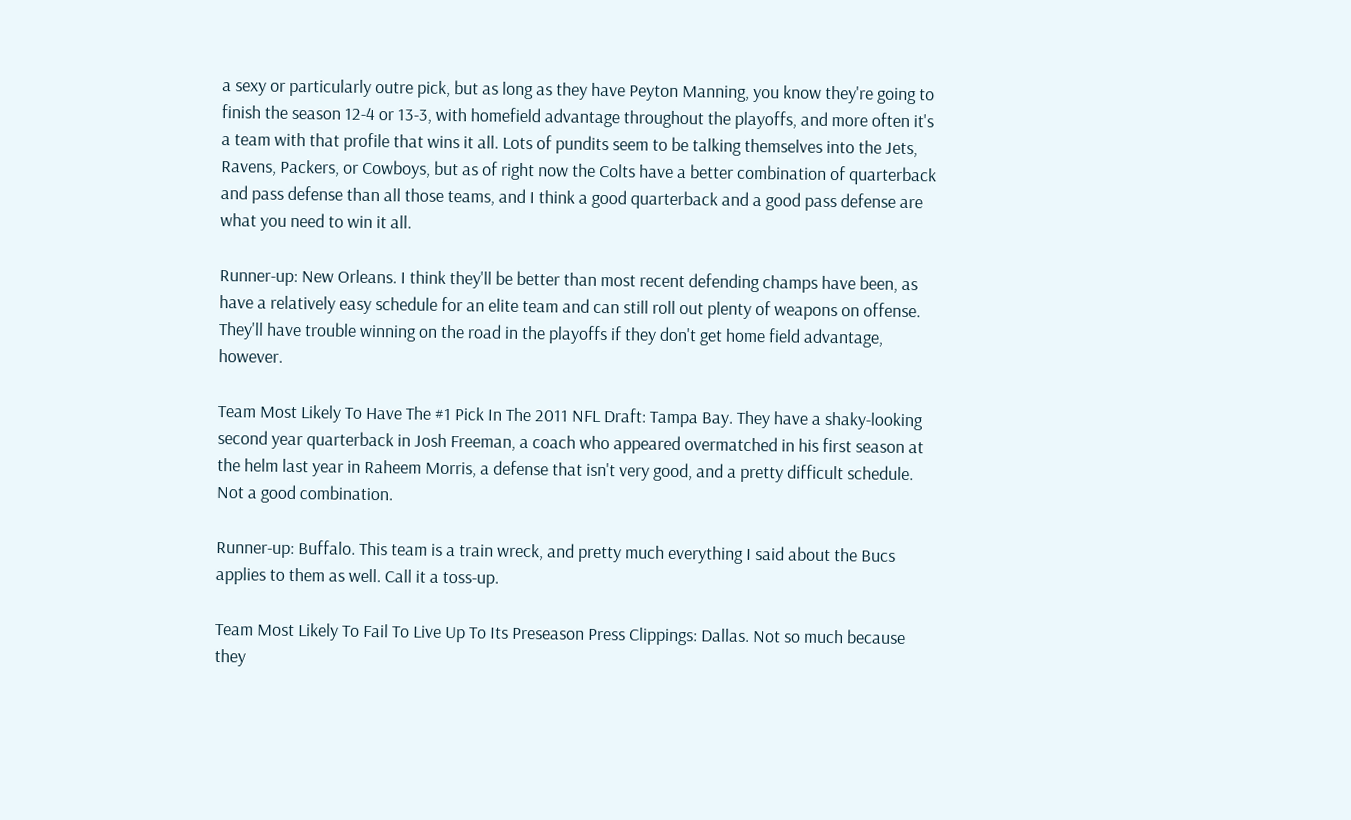a sexy or particularly outre pick, but as long as they have Peyton Manning, you know they're going to finish the season 12-4 or 13-3, with homefield advantage throughout the playoffs, and more often it's a team with that profile that wins it all. Lots of pundits seem to be talking themselves into the Jets, Ravens, Packers, or Cowboys, but as of right now the Colts have a better combination of quarterback and pass defense than all those teams, and I think a good quarterback and a good pass defense are what you need to win it all.

Runner-up: New Orleans. I think they'll be better than most recent defending champs have been, as have a relatively easy schedule for an elite team and can still roll out plenty of weapons on offense. They'll have trouble winning on the road in the playoffs if they don't get home field advantage, however.

Team Most Likely To Have The #1 Pick In The 2011 NFL Draft: Tampa Bay. They have a shaky-looking second year quarterback in Josh Freeman, a coach who appeared overmatched in his first season at the helm last year in Raheem Morris, a defense that isn't very good, and a pretty difficult schedule. Not a good combination.

Runner-up: Buffalo. This team is a train wreck, and pretty much everything I said about the Bucs applies to them as well. Call it a toss-up.

Team Most Likely To Fail To Live Up To Its Preseason Press Clippings: Dallas. Not so much because they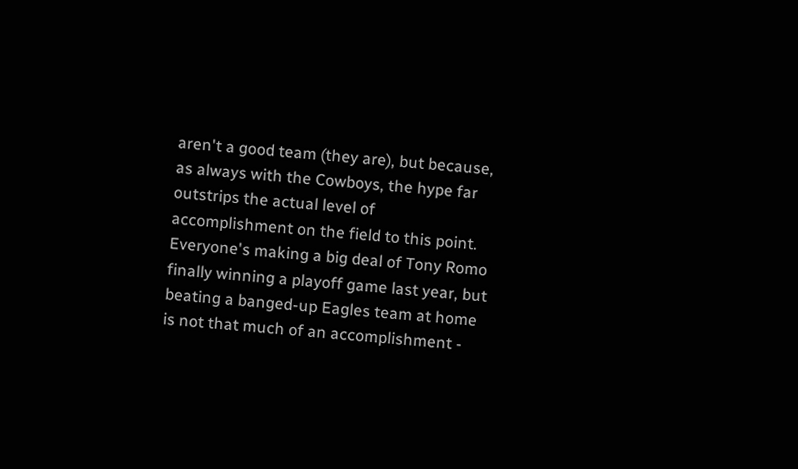aren't a good team (they are), but because, as always with the Cowboys, the hype far outstrips the actual level of accomplishment on the field to this point. Everyone's making a big deal of Tony Romo finally winning a playoff game last year, but beating a banged-up Eagles team at home is not that much of an accomplishment -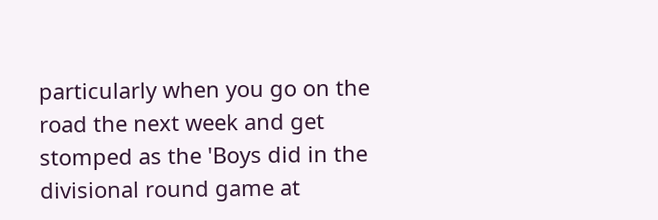particularly when you go on the road the next week and get stomped as the 'Boys did in the divisional round game at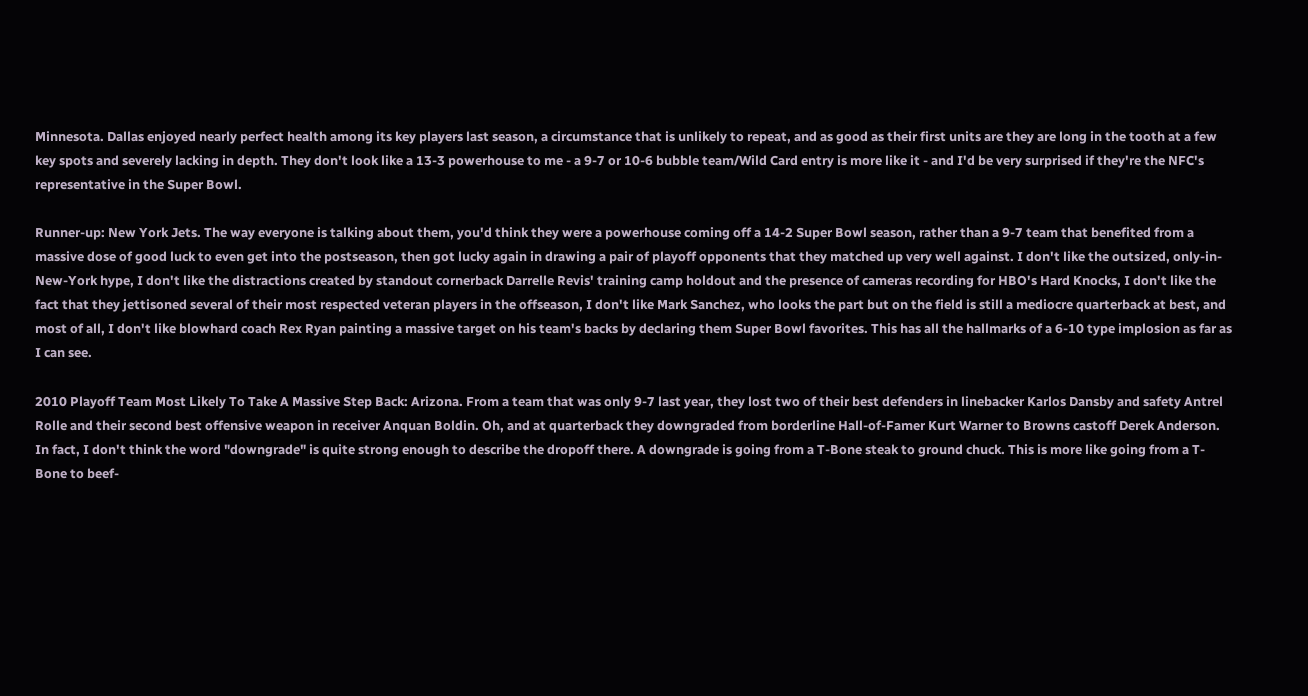Minnesota. Dallas enjoyed nearly perfect health among its key players last season, a circumstance that is unlikely to repeat, and as good as their first units are they are long in the tooth at a few key spots and severely lacking in depth. They don't look like a 13-3 powerhouse to me - a 9-7 or 10-6 bubble team/Wild Card entry is more like it - and I'd be very surprised if they're the NFC's representative in the Super Bowl.

Runner-up: New York Jets. The way everyone is talking about them, you'd think they were a powerhouse coming off a 14-2 Super Bowl season, rather than a 9-7 team that benefited from a massive dose of good luck to even get into the postseason, then got lucky again in drawing a pair of playoff opponents that they matched up very well against. I don't like the outsized, only-in-New-York hype, I don't like the distractions created by standout cornerback Darrelle Revis' training camp holdout and the presence of cameras recording for HBO's Hard Knocks, I don't like the fact that they jettisoned several of their most respected veteran players in the offseason, I don't like Mark Sanchez, who looks the part but on the field is still a mediocre quarterback at best, and most of all, I don't like blowhard coach Rex Ryan painting a massive target on his team's backs by declaring them Super Bowl favorites. This has all the hallmarks of a 6-10 type implosion as far as I can see.

2010 Playoff Team Most Likely To Take A Massive Step Back: Arizona. From a team that was only 9-7 last year, they lost two of their best defenders in linebacker Karlos Dansby and safety Antrel Rolle and their second best offensive weapon in receiver Anquan Boldin. Oh, and at quarterback they downgraded from borderline Hall-of-Famer Kurt Warner to Browns castoff Derek Anderson. In fact, I don't think the word "downgrade" is quite strong enough to describe the dropoff there. A downgrade is going from a T-Bone steak to ground chuck. This is more like going from a T-Bone to beef-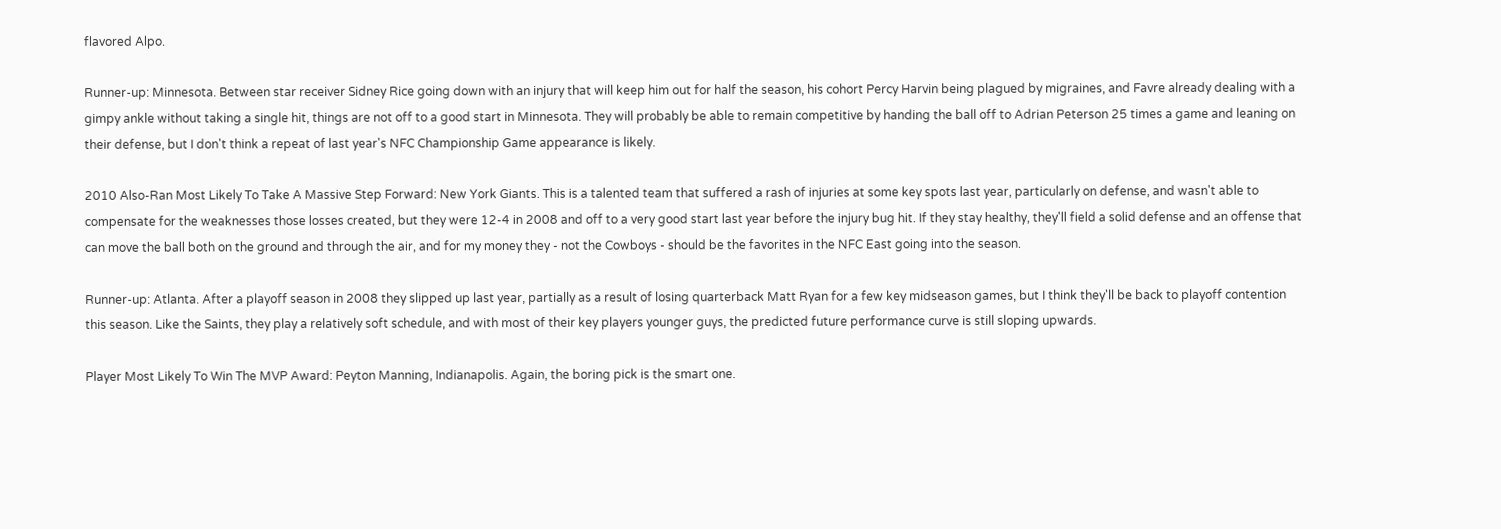flavored Alpo.

Runner-up: Minnesota. Between star receiver Sidney Rice going down with an injury that will keep him out for half the season, his cohort Percy Harvin being plagued by migraines, and Favre already dealing with a gimpy ankle without taking a single hit, things are not off to a good start in Minnesota. They will probably be able to remain competitive by handing the ball off to Adrian Peterson 25 times a game and leaning on their defense, but I don't think a repeat of last year's NFC Championship Game appearance is likely.

2010 Also-Ran Most Likely To Take A Massive Step Forward: New York Giants. This is a talented team that suffered a rash of injuries at some key spots last year, particularly on defense, and wasn't able to compensate for the weaknesses those losses created, but they were 12-4 in 2008 and off to a very good start last year before the injury bug hit. If they stay healthy, they'll field a solid defense and an offense that can move the ball both on the ground and through the air, and for my money they - not the Cowboys - should be the favorites in the NFC East going into the season.

Runner-up: Atlanta. After a playoff season in 2008 they slipped up last year, partially as a result of losing quarterback Matt Ryan for a few key midseason games, but I think they'll be back to playoff contention this season. Like the Saints, they play a relatively soft schedule, and with most of their key players younger guys, the predicted future performance curve is still sloping upwards.

Player Most Likely To Win The MVP Award: Peyton Manning, Indianapolis. Again, the boring pick is the smart one.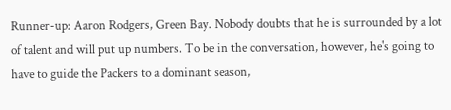Runner-up: Aaron Rodgers, Green Bay. Nobody doubts that he is surrounded by a lot of talent and will put up numbers. To be in the conversation, however, he's going to have to guide the Packers to a dominant season,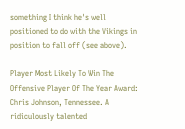something I think he's well positioned to do with the Vikings in position to fall off (see above).

Player Most Likely To Win The Offensive Player Of The Year Award: Chris Johnson, Tennessee. A ridiculously talented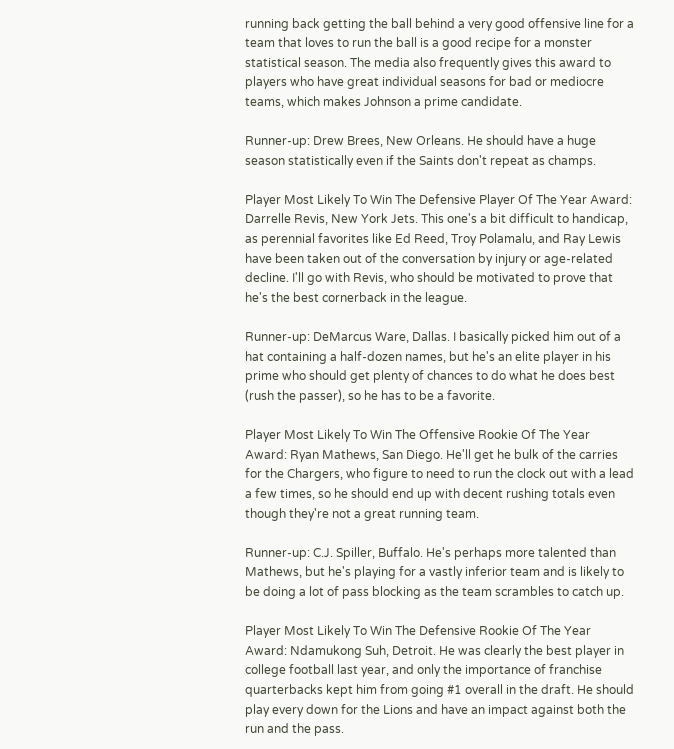running back getting the ball behind a very good offensive line for a team that loves to run the ball is a good recipe for a monster statistical season. The media also frequently gives this award to players who have great individual seasons for bad or mediocre teams, which makes Johnson a prime candidate.

Runner-up: Drew Brees, New Orleans. He should have a huge season statistically even if the Saints don't repeat as champs.

Player Most Likely To Win The Defensive Player Of The Year Award: Darrelle Revis, New York Jets. This one's a bit difficult to handicap, as perennial favorites like Ed Reed, Troy Polamalu, and Ray Lewis have been taken out of the conversation by injury or age-related decline. I'll go with Revis, who should be motivated to prove that he's the best cornerback in the league.

Runner-up: DeMarcus Ware, Dallas. I basically picked him out of a hat containing a half-dozen names, but he's an elite player in his prime who should get plenty of chances to do what he does best (rush the passer), so he has to be a favorite.

Player Most Likely To Win The Offensive Rookie Of The Year Award: Ryan Mathews, San Diego. He'll get he bulk of the carries for the Chargers, who figure to need to run the clock out with a lead a few times, so he should end up with decent rushing totals even though they're not a great running team.

Runner-up: C.J. Spiller, Buffalo. He's perhaps more talented than Mathews, but he's playing for a vastly inferior team and is likely to be doing a lot of pass blocking as the team scrambles to catch up.

Player Most Likely To Win The Defensive Rookie Of The Year Award: Ndamukong Suh, Detroit. He was clearly the best player in college football last year, and only the importance of franchise quarterbacks kept him from going #1 overall in the draft. He should play every down for the Lions and have an impact against both the run and the pass.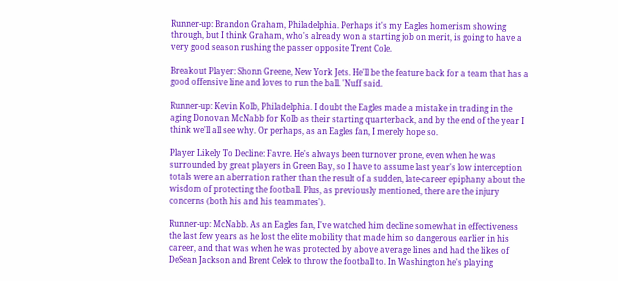Runner-up: Brandon Graham, Philadelphia. Perhaps it's my Eagles homerism showing through, but I think Graham, who's already won a starting job on merit, is going to have a very good season rushing the passer opposite Trent Cole.

Breakout Player: Shonn Greene, New York Jets. He'll be the feature back for a team that has a good offensive line and loves to run the ball. 'Nuff said.

Runner-up: Kevin Kolb, Philadelphia. I doubt the Eagles made a mistake in trading in the aging Donovan McNabb for Kolb as their starting quarterback, and by the end of the year I think we'll all see why. Or perhaps, as an Eagles fan, I merely hope so.

Player Likely To Decline: Favre. He's always been turnover prone, even when he was surrounded by great players in Green Bay, so I have to assume last year's low interception totals were an aberration rather than the result of a sudden, late-career epiphany about the wisdom of protecting the football. Plus, as previously mentioned, there are the injury concerns (both his and his teammates').

Runner-up: McNabb. As an Eagles fan, I've watched him decline somewhat in effectiveness the last few years as he lost the elite mobility that made him so dangerous earlier in his career, and that was when he was protected by above average lines and had the likes of DeSean Jackson and Brent Celek to throw the football to. In Washington he's playing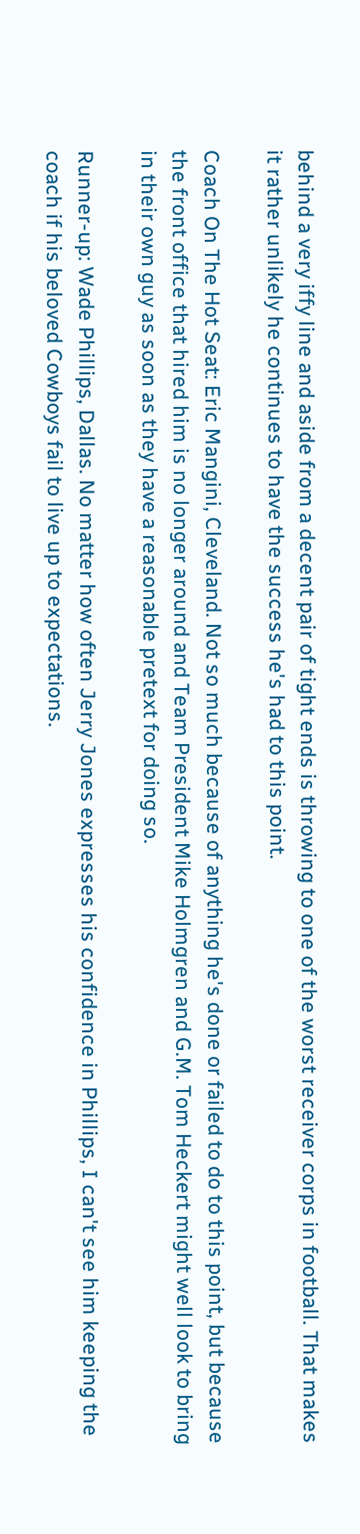behind a very iffy line and aside from a decent pair of tight ends is throwing to one of the worst receiver corps in football. That makes it rather unlikely he continues to have the success he's had to this point.

Coach On The Hot Seat: Eric Mangini, Cleveland. Not so much because of anything he's done or failed to do to this point, but because the front office that hired him is no longer around and Team President Mike Holmgren and G.M. Tom Heckert might well look to bring in their own guy as soon as they have a reasonable pretext for doing so.

Runner-up: Wade Phillips, Dallas. No matter how often Jerry Jones expresses his confidence in Phillips, I can't see him keeping the coach if his beloved Cowboys fail to live up to expectations.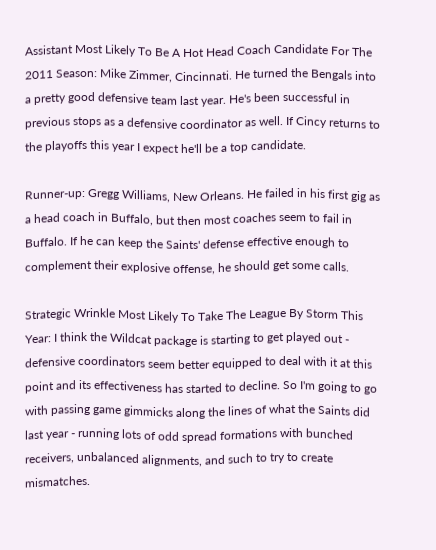Assistant Most Likely To Be A Hot Head Coach Candidate For The 2011 Season: Mike Zimmer, Cincinnati. He turned the Bengals into a pretty good defensive team last year. He's been successful in previous stops as a defensive coordinator as well. If Cincy returns to the playoffs this year I expect he'll be a top candidate.

Runner-up: Gregg Williams, New Orleans. He failed in his first gig as a head coach in Buffalo, but then most coaches seem to fail in Buffalo. If he can keep the Saints' defense effective enough to complement their explosive offense, he should get some calls.

Strategic Wrinkle Most Likely To Take The League By Storm This Year: I think the Wildcat package is starting to get played out - defensive coordinators seem better equipped to deal with it at this point and its effectiveness has started to decline. So I'm going to go with passing game gimmicks along the lines of what the Saints did last year - running lots of odd spread formations with bunched receivers, unbalanced alignments, and such to try to create mismatches.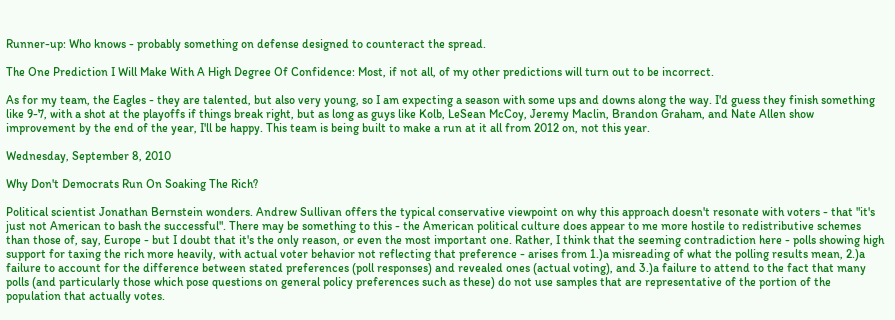Runner-up: Who knows - probably something on defense designed to counteract the spread.

The One Prediction I Will Make With A High Degree Of Confidence: Most, if not all, of my other predictions will turn out to be incorrect.

As for my team, the Eagles - they are talented, but also very young, so I am expecting a season with some ups and downs along the way. I'd guess they finish something like 9-7, with a shot at the playoffs if things break right, but as long as guys like Kolb, LeSean McCoy, Jeremy Maclin, Brandon Graham, and Nate Allen show improvement by the end of the year, I'll be happy. This team is being built to make a run at it all from 2012 on, not this year.

Wednesday, September 8, 2010

Why Don't Democrats Run On Soaking The Rich?

Political scientist Jonathan Bernstein wonders. Andrew Sullivan offers the typical conservative viewpoint on why this approach doesn't resonate with voters - that "it's just not American to bash the successful". There may be something to this - the American political culture does appear to me more hostile to redistributive schemes than those of, say, Europe - but I doubt that it's the only reason, or even the most important one. Rather, I think that the seeming contradiction here - polls showing high support for taxing the rich more heavily, with actual voter behavior not reflecting that preference - arises from 1.)a misreading of what the polling results mean, 2.)a failure to account for the difference between stated preferences (poll responses) and revealed ones (actual voting), and 3.)a failure to attend to the fact that many polls (and particularly those which pose questions on general policy preferences such as these) do not use samples that are representative of the portion of the population that actually votes.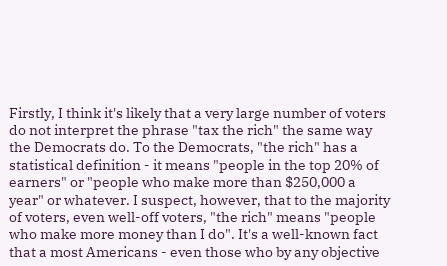Firstly, I think it's likely that a very large number of voters do not interpret the phrase "tax the rich" the same way the Democrats do. To the Democrats, "the rich" has a statistical definition - it means "people in the top 20% of earners" or "people who make more than $250,000 a year" or whatever. I suspect, however, that to the majority of voters, even well-off voters, "the rich" means "people who make more money than I do". It's a well-known fact that a most Americans - even those who by any objective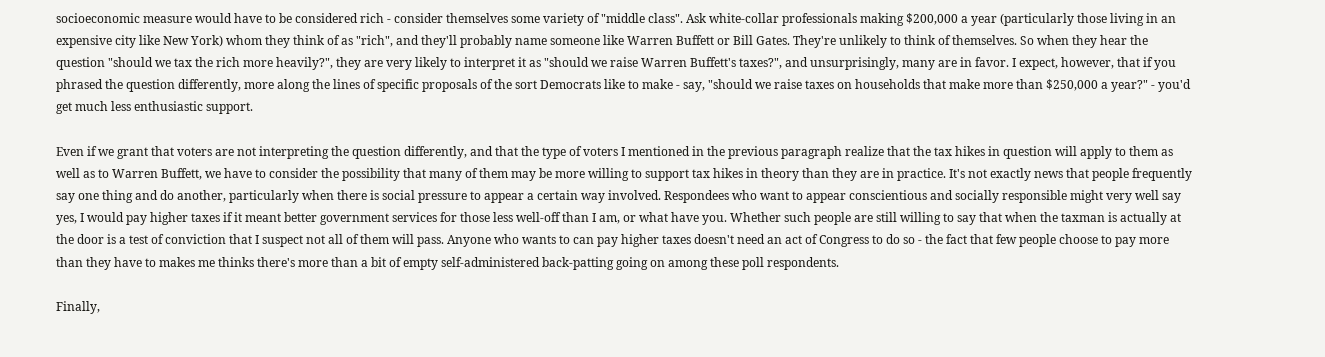socioeconomic measure would have to be considered rich - consider themselves some variety of "middle class". Ask white-collar professionals making $200,000 a year (particularly those living in an expensive city like New York) whom they think of as "rich", and they'll probably name someone like Warren Buffett or Bill Gates. They're unlikely to think of themselves. So when they hear the question "should we tax the rich more heavily?", they are very likely to interpret it as "should we raise Warren Buffett's taxes?", and unsurprisingly, many are in favor. I expect, however, that if you phrased the question differently, more along the lines of specific proposals of the sort Democrats like to make - say, "should we raise taxes on households that make more than $250,000 a year?" - you'd get much less enthusiastic support.

Even if we grant that voters are not interpreting the question differently, and that the type of voters I mentioned in the previous paragraph realize that the tax hikes in question will apply to them as well as to Warren Buffett, we have to consider the possibility that many of them may be more willing to support tax hikes in theory than they are in practice. It's not exactly news that people frequently say one thing and do another, particularly when there is social pressure to appear a certain way involved. Respondees who want to appear conscientious and socially responsible might very well say yes, I would pay higher taxes if it meant better government services for those less well-off than I am, or what have you. Whether such people are still willing to say that when the taxman is actually at the door is a test of conviction that I suspect not all of them will pass. Anyone who wants to can pay higher taxes doesn't need an act of Congress to do so - the fact that few people choose to pay more than they have to makes me thinks there's more than a bit of empty self-administered back-patting going on among these poll respondents.

Finally,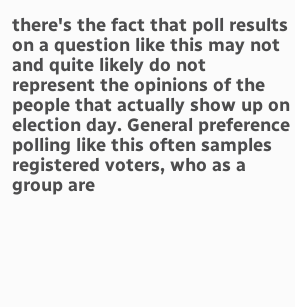there's the fact that poll results on a question like this may not and quite likely do not represent the opinions of the people that actually show up on election day. General preference polling like this often samples registered voters, who as a group are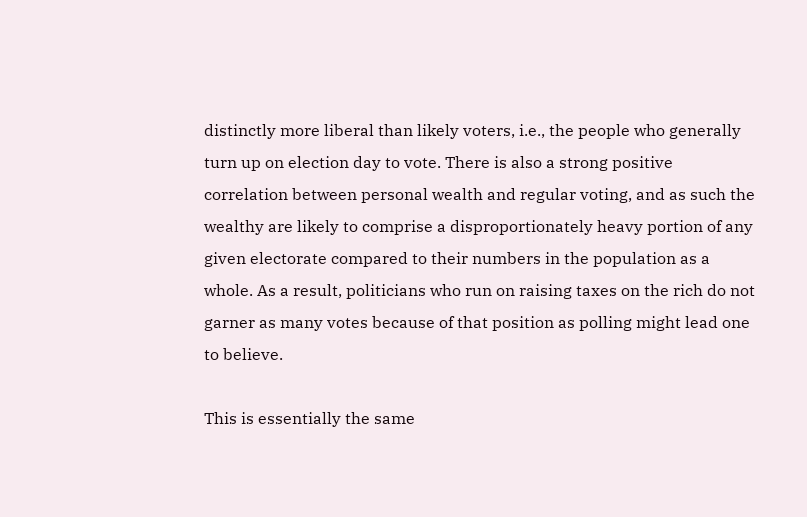distinctly more liberal than likely voters, i.e., the people who generally turn up on election day to vote. There is also a strong positive correlation between personal wealth and regular voting, and as such the wealthy are likely to comprise a disproportionately heavy portion of any given electorate compared to their numbers in the population as a whole. As a result, politicians who run on raising taxes on the rich do not garner as many votes because of that position as polling might lead one to believe.

This is essentially the same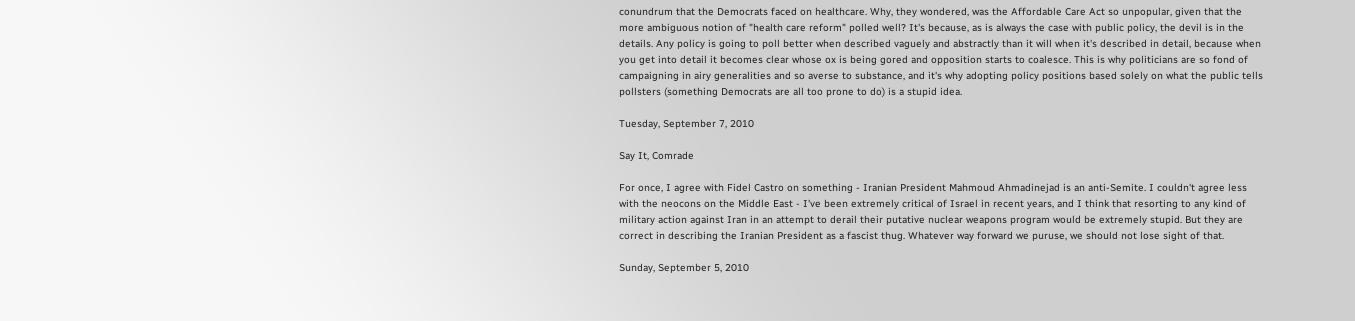conundrum that the Democrats faced on healthcare. Why, they wondered, was the Affordable Care Act so unpopular, given that the more ambiguous notion of "health care reform" polled well? It's because, as is always the case with public policy, the devil is in the details. Any policy is going to poll better when described vaguely and abstractly than it will when it's described in detail, because when you get into detail it becomes clear whose ox is being gored and opposition starts to coalesce. This is why politicians are so fond of campaigning in airy generalities and so averse to substance, and it's why adopting policy positions based solely on what the public tells pollsters (something Democrats are all too prone to do) is a stupid idea.

Tuesday, September 7, 2010

Say It, Comrade

For once, I agree with Fidel Castro on something - Iranian President Mahmoud Ahmadinejad is an anti-Semite. I couldn't agree less with the neocons on the Middle East - I've been extremely critical of Israel in recent years, and I think that resorting to any kind of military action against Iran in an attempt to derail their putative nuclear weapons program would be extremely stupid. But they are correct in describing the Iranian President as a fascist thug. Whatever way forward we puruse, we should not lose sight of that.

Sunday, September 5, 2010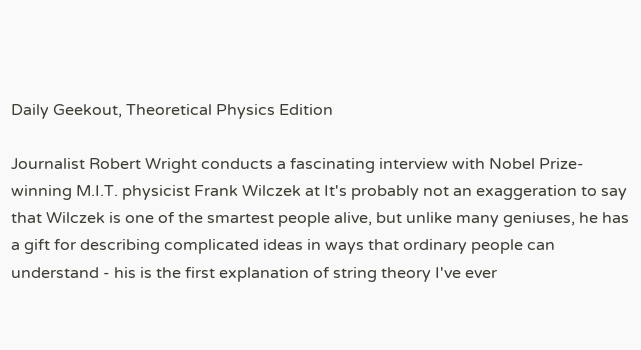Daily Geekout, Theoretical Physics Edition

Journalist Robert Wright conducts a fascinating interview with Nobel Prize-winning M.I.T. physicist Frank Wilczek at It's probably not an exaggeration to say that Wilczek is one of the smartest people alive, but unlike many geniuses, he has a gift for describing complicated ideas in ways that ordinary people can understand - his is the first explanation of string theory I've ever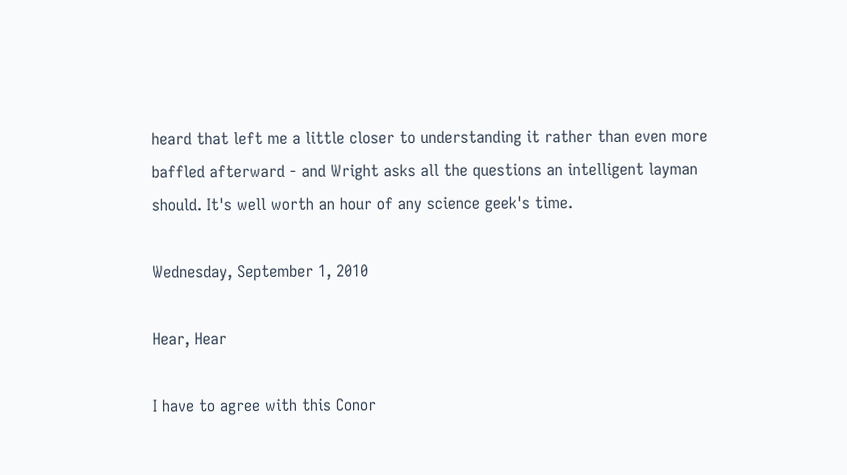heard that left me a little closer to understanding it rather than even more baffled afterward - and Wright asks all the questions an intelligent layman should. It's well worth an hour of any science geek's time.

Wednesday, September 1, 2010

Hear, Hear

I have to agree with this Conor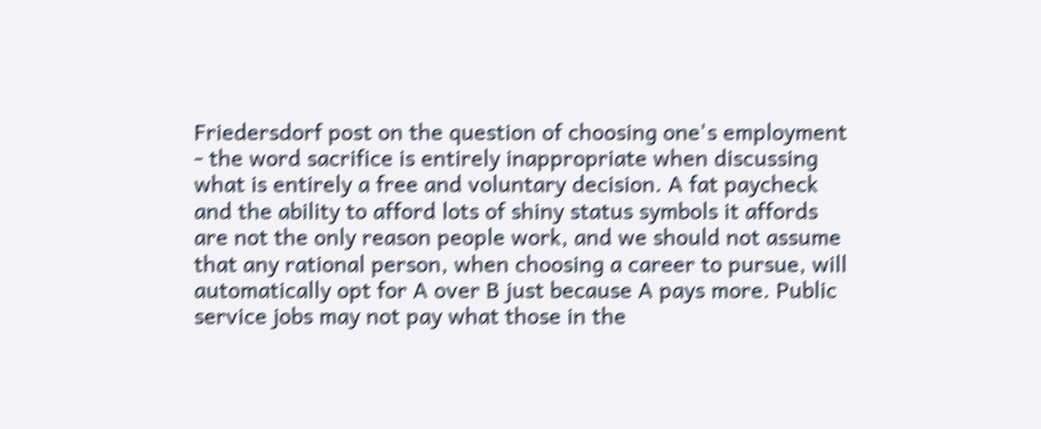Friedersdorf post on the question of choosing one's employment - the word sacrifice is entirely inappropriate when discussing what is entirely a free and voluntary decision. A fat paycheck and the ability to afford lots of shiny status symbols it affords are not the only reason people work, and we should not assume that any rational person, when choosing a career to pursue, will automatically opt for A over B just because A pays more. Public service jobs may not pay what those in the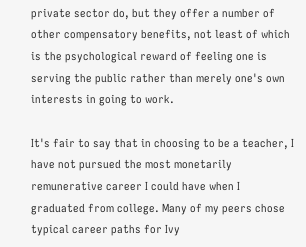private sector do, but they offer a number of other compensatory benefits, not least of which is the psychological reward of feeling one is serving the public rather than merely one's own interests in going to work.

It's fair to say that in choosing to be a teacher, I have not pursued the most monetarily remunerative career I could have when I graduated from college. Many of my peers chose typical career paths for Ivy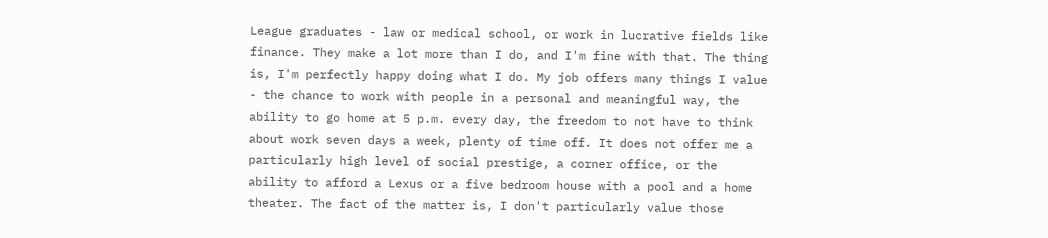League graduates - law or medical school, or work in lucrative fields like finance. They make a lot more than I do, and I'm fine with that. The thing is, I'm perfectly happy doing what I do. My job offers many things I value - the chance to work with people in a personal and meaningful way, the ability to go home at 5 p.m. every day, the freedom to not have to think about work seven days a week, plenty of time off. It does not offer me a particularly high level of social prestige, a corner office, or the ability to afford a Lexus or a five bedroom house with a pool and a home theater. The fact of the matter is, I don't particularly value those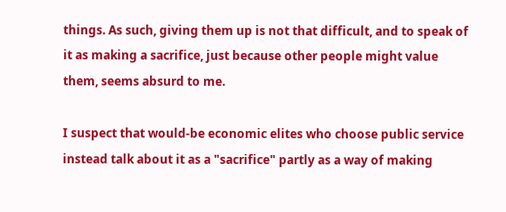things. As such, giving them up is not that difficult, and to speak of it as making a sacrifice, just because other people might value them, seems absurd to me.

I suspect that would-be economic elites who choose public service instead talk about it as a "sacrifice" partly as a way of making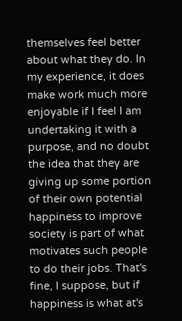themselves feel better about what they do. In my experience, it does make work much more enjoyable if I feel I am undertaking it with a purpose, and no doubt the idea that they are giving up some portion of their own potential happiness to improve society is part of what motivates such people to do their jobs. That's fine, I suppose, but if happiness is what at's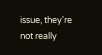issue, they're not really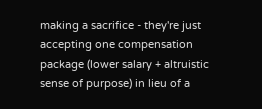making a sacrifice - they're just accepting one compensation package (lower salary + altruistic sense of purpose) in lieu of a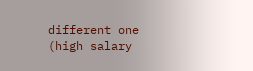different one (high salary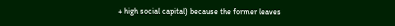+ high social capital) because the former leaves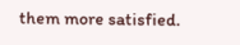them more satisfied.